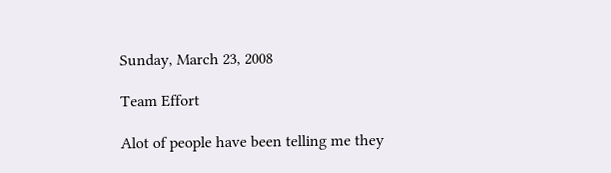Sunday, March 23, 2008

Team Effort

Alot of people have been telling me they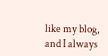like my blog, and I always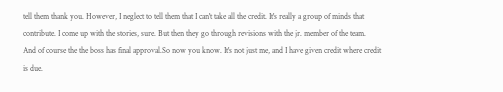tell them thank you. However, I neglect to tell them that I can't take all the credit. It's really a group of minds that contribute. I come up with the stories, sure. But then they go through revisions with the jr. member of the team.
And of course the the boss has final approval.So now you know. It's not just me, and I have given credit where credit is due.